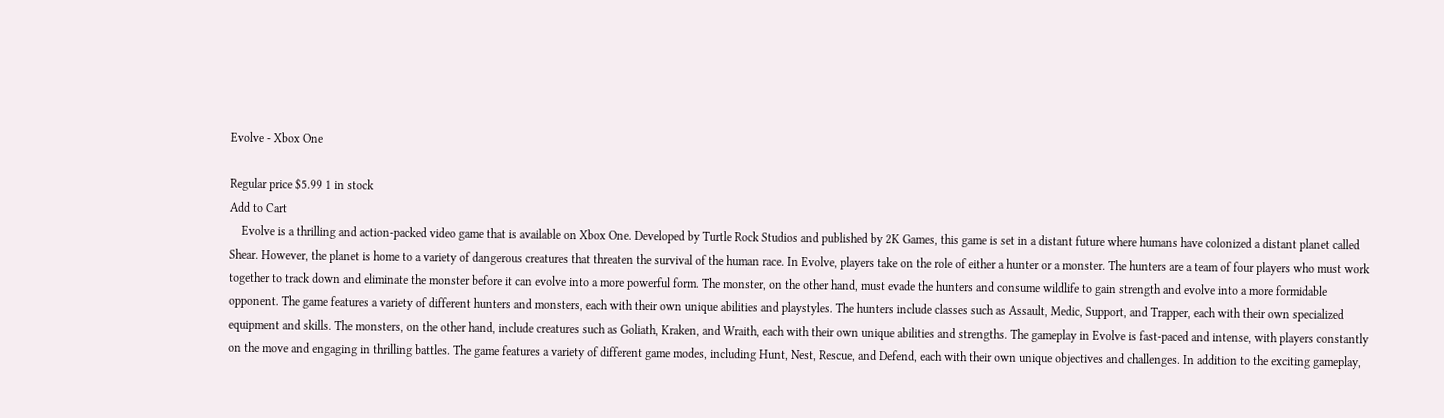Evolve - Xbox One

Regular price $5.99 1 in stock
Add to Cart
    Evolve is a thrilling and action-packed video game that is available on Xbox One. Developed by Turtle Rock Studios and published by 2K Games, this game is set in a distant future where humans have colonized a distant planet called Shear. However, the planet is home to a variety of dangerous creatures that threaten the survival of the human race. In Evolve, players take on the role of either a hunter or a monster. The hunters are a team of four players who must work together to track down and eliminate the monster before it can evolve into a more powerful form. The monster, on the other hand, must evade the hunters and consume wildlife to gain strength and evolve into a more formidable opponent. The game features a variety of different hunters and monsters, each with their own unique abilities and playstyles. The hunters include classes such as Assault, Medic, Support, and Trapper, each with their own specialized equipment and skills. The monsters, on the other hand, include creatures such as Goliath, Kraken, and Wraith, each with their own unique abilities and strengths. The gameplay in Evolve is fast-paced and intense, with players constantly on the move and engaging in thrilling battles. The game features a variety of different game modes, including Hunt, Nest, Rescue, and Defend, each with their own unique objectives and challenges. In addition to the exciting gameplay,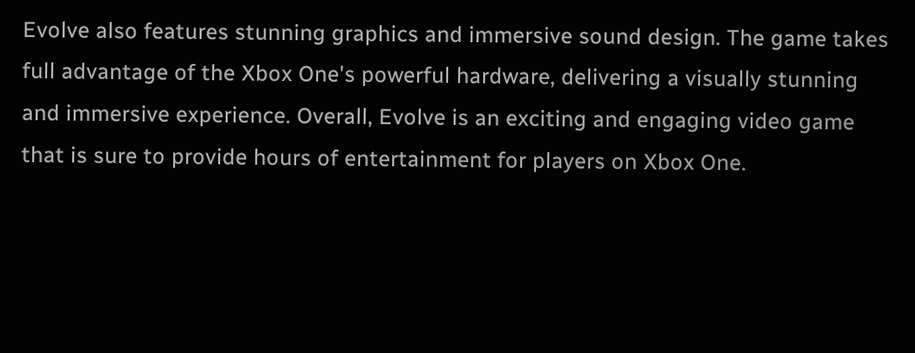Evolve also features stunning graphics and immersive sound design. The game takes full advantage of the Xbox One's powerful hardware, delivering a visually stunning and immersive experience. Overall, Evolve is an exciting and engaging video game that is sure to provide hours of entertainment for players on Xbox One.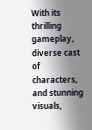With its thrilling gameplay, diverse cast of characters, and stunning visuals,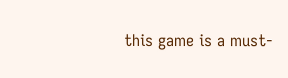this game is a must-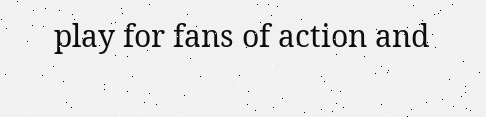play for fans of action and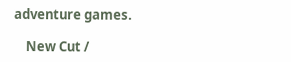adventure games.

    New Cut /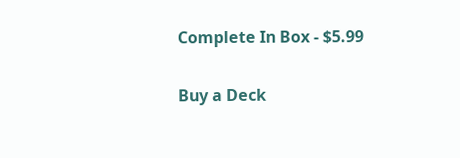Complete In Box - $5.99

Buy a Deck